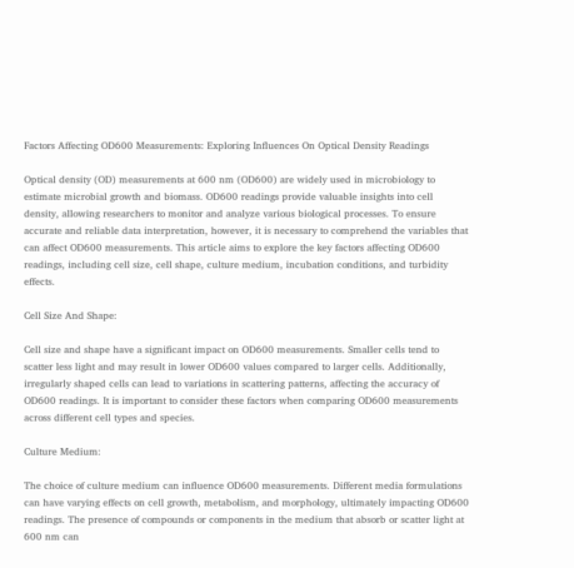Factors Affecting OD600 Measurements: Exploring Influences On Optical Density Readings

Optical density (OD) measurements at 600 nm (OD600) are widely used in microbiology to estimate microbial growth and biomass. OD600 readings provide valuable insights into cell density, allowing researchers to monitor and analyze various biological processes. To ensure accurate and reliable data interpretation, however, it is necessary to comprehend the variables that can affect OD600 measurements. This article aims to explore the key factors affecting OD600 readings, including cell size, cell shape, culture medium, incubation conditions, and turbidity effects.

Cell Size And Shape:

Cell size and shape have a significant impact on OD600 measurements. Smaller cells tend to scatter less light and may result in lower OD600 values compared to larger cells. Additionally, irregularly shaped cells can lead to variations in scattering patterns, affecting the accuracy of OD600 readings. It is important to consider these factors when comparing OD600 measurements across different cell types and species.

Culture Medium:

The choice of culture medium can influence OD600 measurements. Different media formulations can have varying effects on cell growth, metabolism, and morphology, ultimately impacting OD600 readings. The presence of compounds or components in the medium that absorb or scatter light at 600 nm can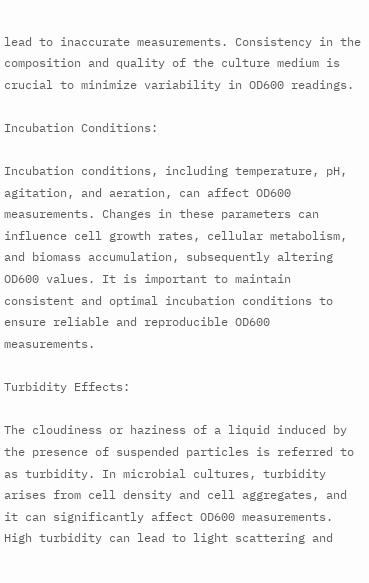lead to inaccurate measurements. Consistency in the composition and quality of the culture medium is crucial to minimize variability in OD600 readings.

Incubation Conditions:

Incubation conditions, including temperature, pH, agitation, and aeration, can affect OD600 measurements. Changes in these parameters can influence cell growth rates, cellular metabolism, and biomass accumulation, subsequently altering OD600 values. It is important to maintain consistent and optimal incubation conditions to ensure reliable and reproducible OD600 measurements.

Turbidity Effects:

The cloudiness or haziness of a liquid induced by the presence of suspended particles is referred to as turbidity. In microbial cultures, turbidity arises from cell density and cell aggregates, and it can significantly affect OD600 measurements. High turbidity can lead to light scattering and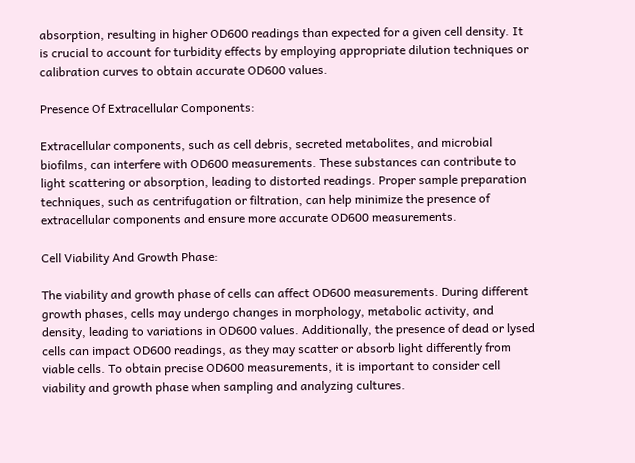absorption, resulting in higher OD600 readings than expected for a given cell density. It is crucial to account for turbidity effects by employing appropriate dilution techniques or calibration curves to obtain accurate OD600 values.

Presence Of Extracellular Components:

Extracellular components, such as cell debris, secreted metabolites, and microbial biofilms, can interfere with OD600 measurements. These substances can contribute to light scattering or absorption, leading to distorted readings. Proper sample preparation techniques, such as centrifugation or filtration, can help minimize the presence of extracellular components and ensure more accurate OD600 measurements.

Cell Viability And Growth Phase:

The viability and growth phase of cells can affect OD600 measurements. During different growth phases, cells may undergo changes in morphology, metabolic activity, and density, leading to variations in OD600 values. Additionally, the presence of dead or lysed cells can impact OD600 readings, as they may scatter or absorb light differently from viable cells. To obtain precise OD600 measurements, it is important to consider cell viability and growth phase when sampling and analyzing cultures.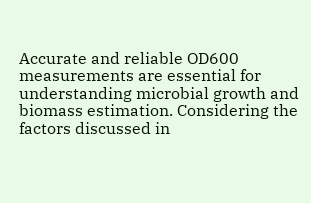Accurate and reliable OD600 measurements are essential for understanding microbial growth and biomass estimation. Considering the factors discussed in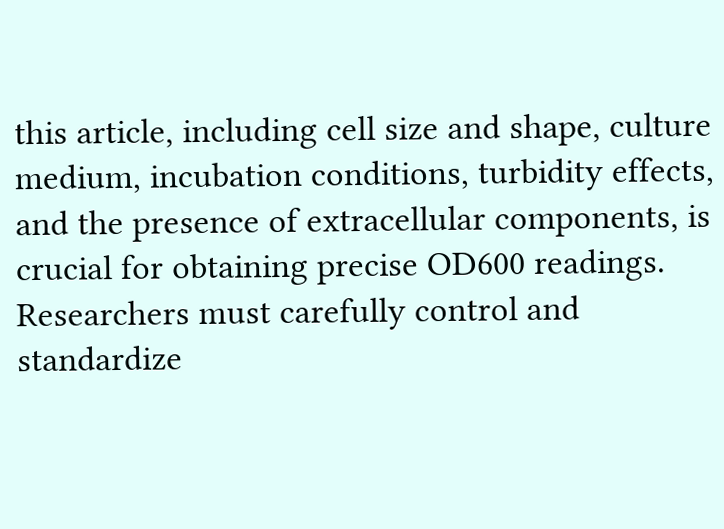this article, including cell size and shape, culture medium, incubation conditions, turbidity effects, and the presence of extracellular components, is crucial for obtaining precise OD600 readings. Researchers must carefully control and standardize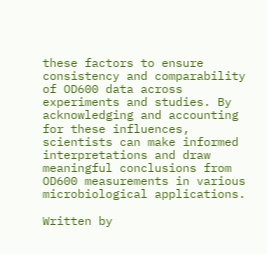these factors to ensure consistency and comparability of OD600 data across experiments and studies. By acknowledging and accounting for these influences, scientists can make informed interpretations and draw meaningful conclusions from OD600 measurements in various microbiological applications.

Written by